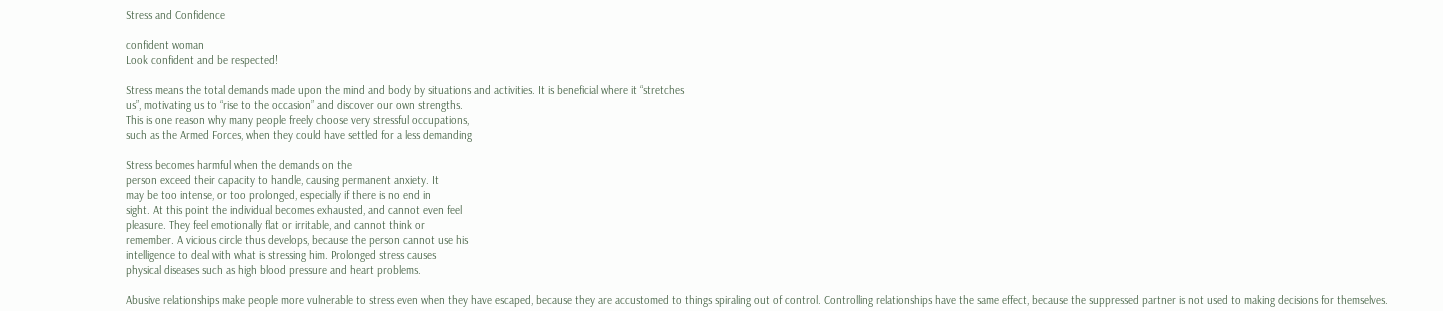Stress and Confidence

confident woman
Look confident and be respected!

Stress means the total demands made upon the mind and body by situations and activities. It is beneficial where it “stretches
us”, motivating us to “rise to the occasion” and discover our own strengths.
This is one reason why many people freely choose very stressful occupations,
such as the Armed Forces, when they could have settled for a less demanding

Stress becomes harmful when the demands on the
person exceed their capacity to handle, causing permanent anxiety. It
may be too intense, or too prolonged, especially if there is no end in
sight. At this point the individual becomes exhausted, and cannot even feel
pleasure. They feel emotionally flat or irritable, and cannot think or
remember. A vicious circle thus develops, because the person cannot use his
intelligence to deal with what is stressing him. Prolonged stress causes
physical diseases such as high blood pressure and heart problems.

Abusive relationships make people more vulnerable to stress even when they have escaped, because they are accustomed to things spiraling out of control. Controlling relationships have the same effect, because the suppressed partner is not used to making decisions for themselves.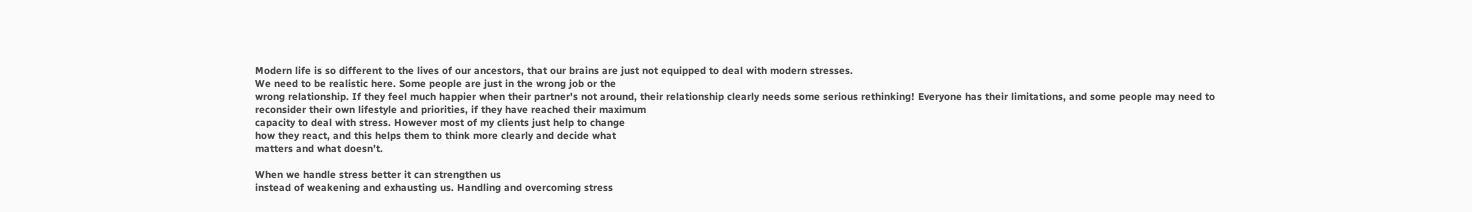Modern life is so different to the lives of our ancestors, that our brains are just not equipped to deal with modern stresses.
We need to be realistic here. Some people are just in the wrong job or the
wrong relationship. If they feel much happier when their partner's not around, their relationship clearly needs some serious rethinking! Everyone has their limitations, and some people may need to
reconsider their own lifestyle and priorities, if they have reached their maximum
capacity to deal with stress. However most of my clients just help to change
how they react, and this helps them to think more clearly and decide what
matters and what doesn’t.

When we handle stress better it can strengthen us
instead of weakening and exhausting us. Handling and overcoming stress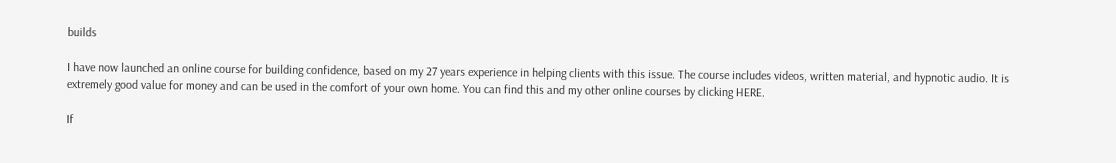builds

I have now launched an online course for building confidence, based on my 27 years experience in helping clients with this issue. The course includes videos, written material, and hypnotic audio. It is extremely good value for money and can be used in the comfort of your own home. You can find this and my other online courses by clicking HERE.

If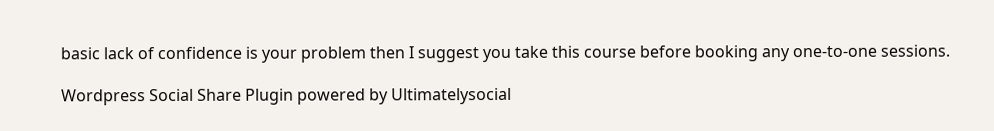basic lack of confidence is your problem then I suggest you take this course before booking any one-to-one sessions.

Wordpress Social Share Plugin powered by Ultimatelysocial